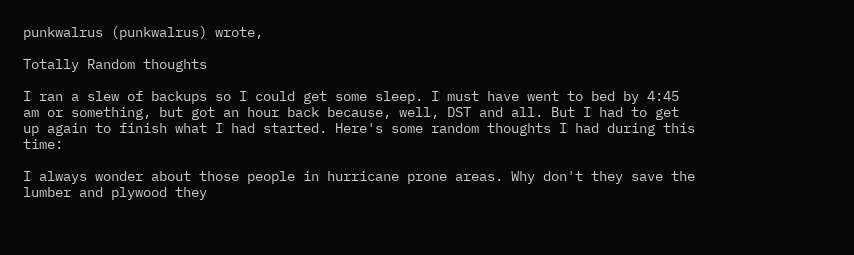punkwalrus (punkwalrus) wrote,

Totally Random thoughts

I ran a slew of backups so I could get some sleep. I must have went to bed by 4:45 am or something, but got an hour back because, well, DST and all. But I had to get up again to finish what I had started. Here's some random thoughts I had during this time:

I always wonder about those people in hurricane prone areas. Why don't they save the lumber and plywood they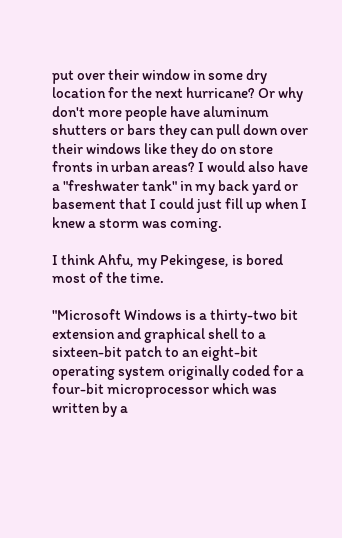put over their window in some dry location for the next hurricane? Or why don't more people have aluminum shutters or bars they can pull down over their windows like they do on store fronts in urban areas? I would also have a "freshwater tank" in my back yard or basement that I could just fill up when I knew a storm was coming.

I think Ahfu, my Pekingese, is bored most of the time.

"Microsoft Windows is a thirty-two bit extension and graphical shell to a sixteen-bit patch to an eight-bit operating system originally coded for a four-bit microprocessor which was written by a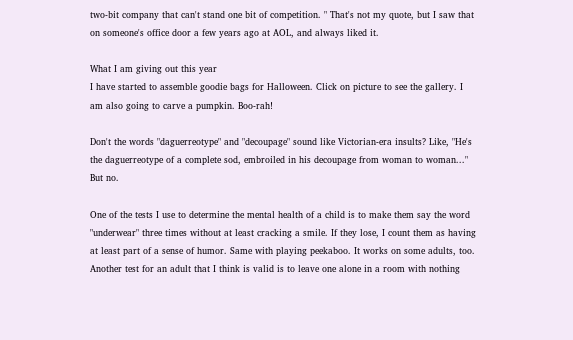two-bit company that can't stand one bit of competition. " That's not my quote, but I saw that on someone's office door a few years ago at AOL, and always liked it.

What I am giving out this year
I have started to assemble goodie bags for Halloween. Click on picture to see the gallery. I am also going to carve a pumpkin. Boo-rah!

Don't the words "daguerreotype" and "decoupage" sound like Victorian-era insults? Like, "He's the daguerreotype of a complete sod, embroiled in his decoupage from woman to woman..." But no.

One of the tests I use to determine the mental health of a child is to make them say the word "underwear" three times without at least cracking a smile. If they lose, I count them as having at least part of a sense of humor. Same with playing peekaboo. It works on some adults, too. Another test for an adult that I think is valid is to leave one alone in a room with nothing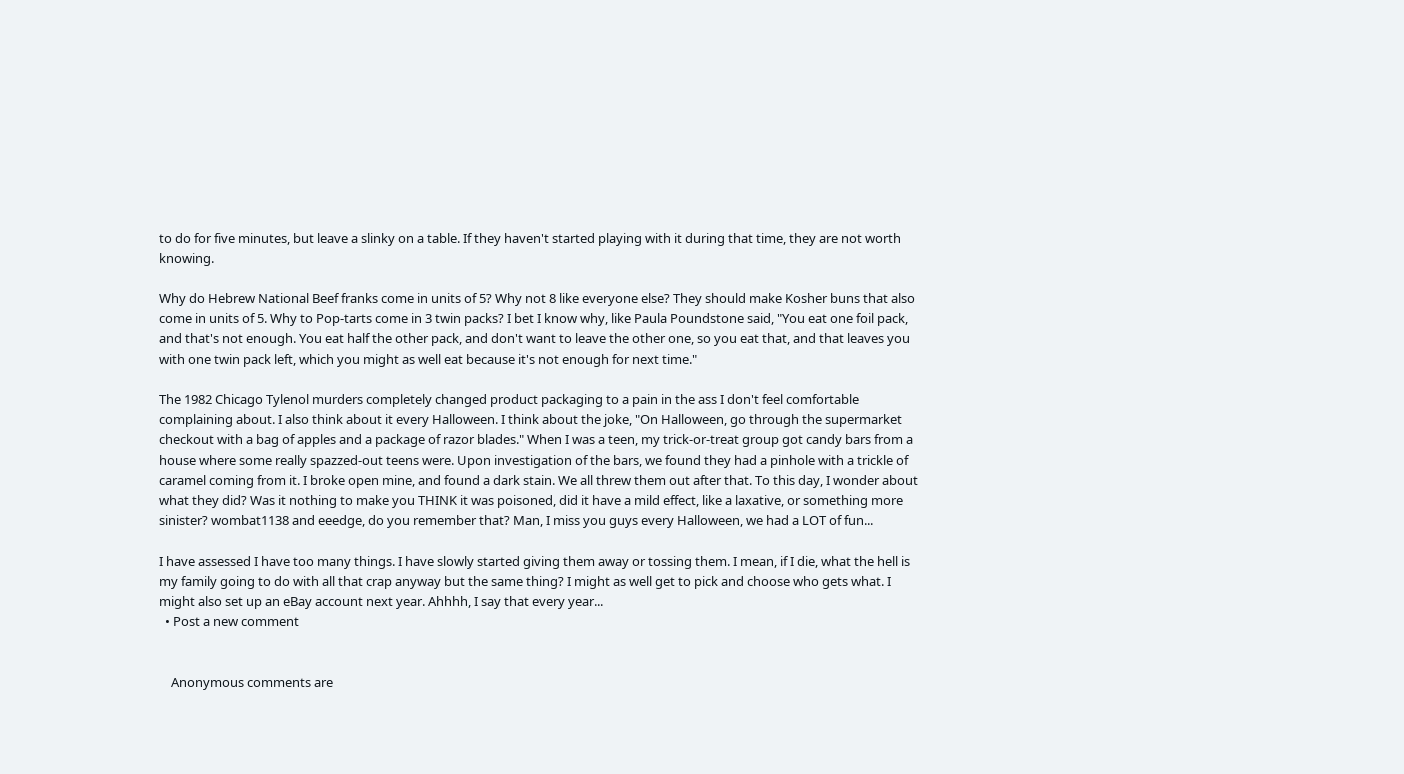to do for five minutes, but leave a slinky on a table. If they haven't started playing with it during that time, they are not worth knowing.

Why do Hebrew National Beef franks come in units of 5? Why not 8 like everyone else? They should make Kosher buns that also come in units of 5. Why to Pop-tarts come in 3 twin packs? I bet I know why, like Paula Poundstone said, "You eat one foil pack, and that's not enough. You eat half the other pack, and don't want to leave the other one, so you eat that, and that leaves you with one twin pack left, which you might as well eat because it's not enough for next time."

The 1982 Chicago Tylenol murders completely changed product packaging to a pain in the ass I don't feel comfortable complaining about. I also think about it every Halloween. I think about the joke, "On Halloween, go through the supermarket checkout with a bag of apples and a package of razor blades." When I was a teen, my trick-or-treat group got candy bars from a house where some really spazzed-out teens were. Upon investigation of the bars, we found they had a pinhole with a trickle of caramel coming from it. I broke open mine, and found a dark stain. We all threw them out after that. To this day, I wonder about what they did? Was it nothing to make you THINK it was poisoned, did it have a mild effect, like a laxative, or something more sinister? wombat1138 and eeedge, do you remember that? Man, I miss you guys every Halloween, we had a LOT of fun...

I have assessed I have too many things. I have slowly started giving them away or tossing them. I mean, if I die, what the hell is my family going to do with all that crap anyway but the same thing? I might as well get to pick and choose who gets what. I might also set up an eBay account next year. Ahhhh, I say that every year...
  • Post a new comment


    Anonymous comments are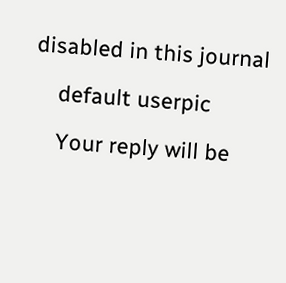disabled in this journal

    default userpic

    Your reply will be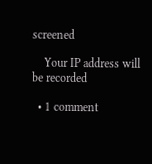screened

    Your IP address will be recorded

  • 1 comment